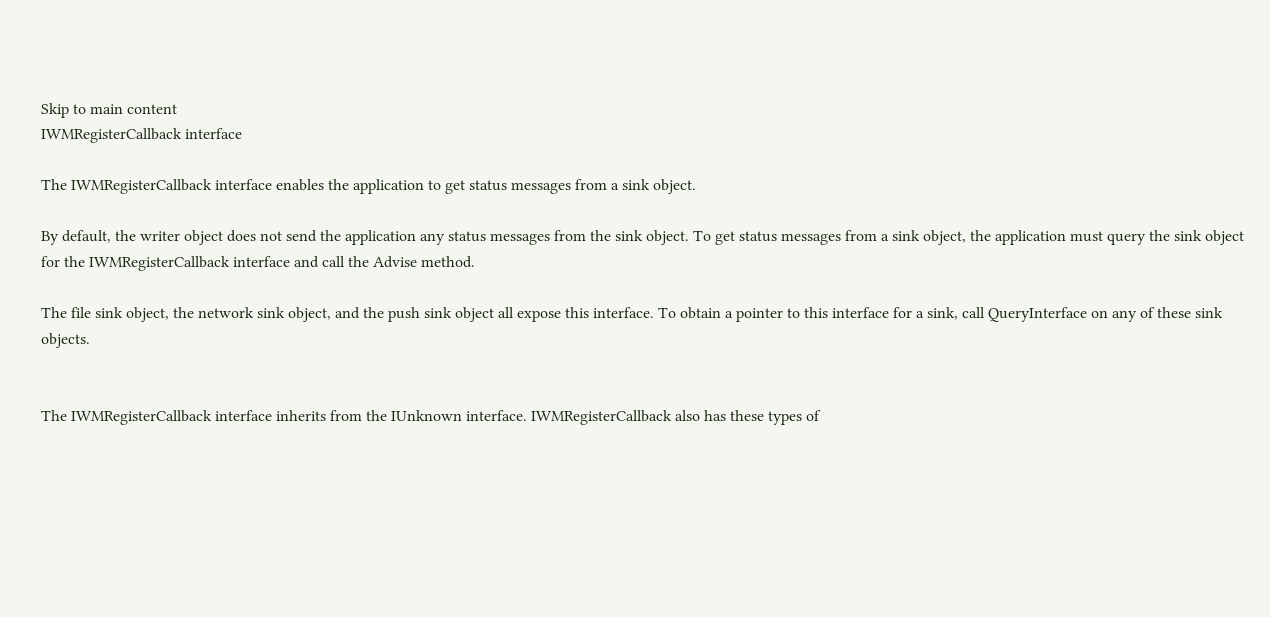Skip to main content
IWMRegisterCallback interface

The IWMRegisterCallback interface enables the application to get status messages from a sink object.

By default, the writer object does not send the application any status messages from the sink object. To get status messages from a sink object, the application must query the sink object for the IWMRegisterCallback interface and call the Advise method.

The file sink object, the network sink object, and the push sink object all expose this interface. To obtain a pointer to this interface for a sink, call QueryInterface on any of these sink objects.


The IWMRegisterCallback interface inherits from the IUnknown interface. IWMRegisterCallback also has these types of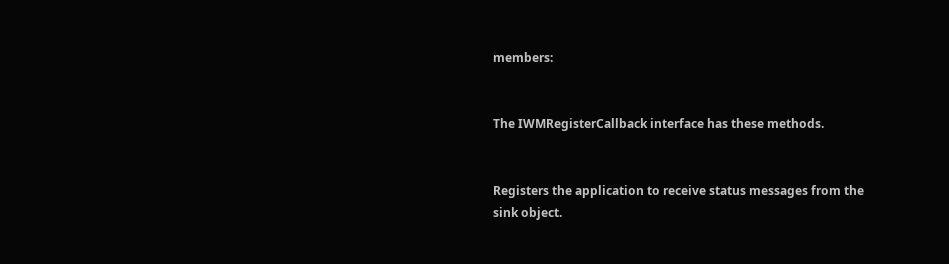members:


The IWMRegisterCallback interface has these methods.


Registers the application to receive status messages from the sink object.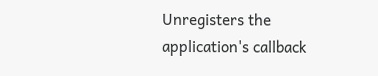Unregisters the application's callback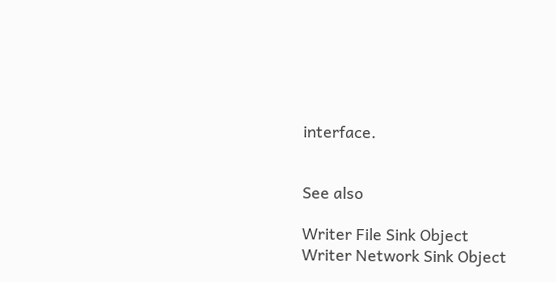interface.


See also

Writer File Sink Object
Writer Network Sink Object